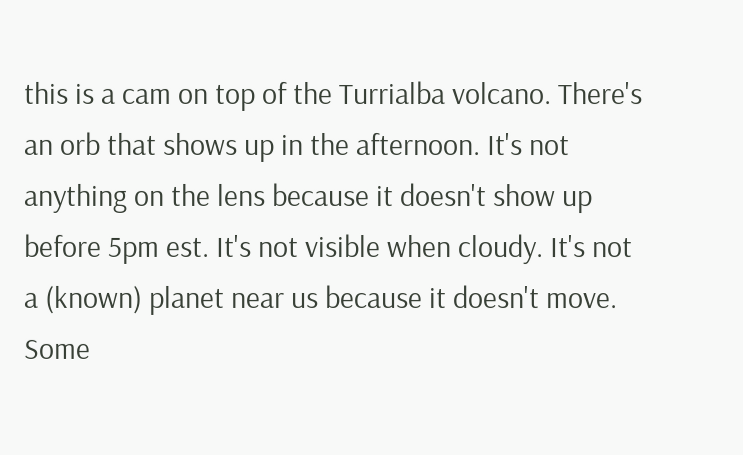this is a cam on top of the Turrialba volcano. There's an orb that shows up in the afternoon. It's not anything on the lens because it doesn't show up before 5pm est. It's not visible when cloudy. It's not a (known) planet near us because it doesn't move. Some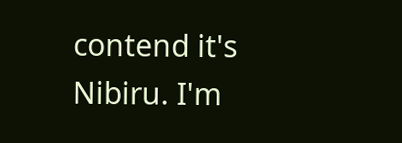contend it's Nibiru. I'm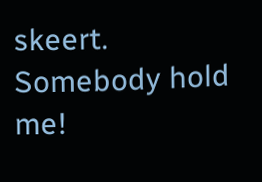skeert. Somebody hold me!